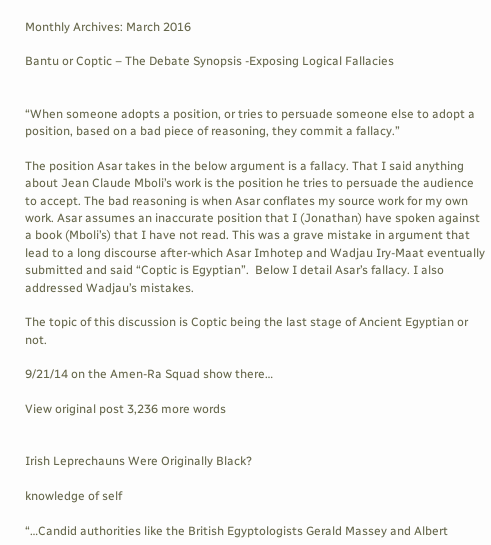Monthly Archives: March 2016

Bantu or Coptic – The Debate Synopsis -Exposing Logical Fallacies


“When someone adopts a position, or tries to persuade someone else to adopt a position, based on a bad piece of reasoning, they commit a fallacy.”

The position Asar takes in the below argument is a fallacy. That I said anything about Jean Claude Mboli’s work is the position he tries to persuade the audience to accept. The bad reasoning is when Asar conflates my source work for my own work. Asar assumes an inaccurate position that I (Jonathan) have spoken against a book (Mboli’s) that I have not read. This was a grave mistake in argument that lead to a long discourse after-which Asar Imhotep and Wadjau Iry-Maat eventually submitted and said “Coptic is Egyptian”.  Below I detail Asar’s fallacy. I also addressed Wadjau’s mistakes.

The topic of this discussion is Coptic being the last stage of Ancient Egyptian or not.

9/21/14 on the Amen-Ra Squad show there…

View original post 3,236 more words


Irish Leprechauns Were Originally Black?

knowledge of self

“…Candid authorities like the British Egyptologists Gerald Massey and Albert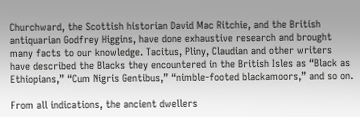Churchward, the Scottish historian David Mac Ritchie, and the British antiquarian Godfrey Higgins, have done exhaustive research and brought many facts to our knowledge. Tacitus, Pliny, Claudian and other writers have described the Blacks they encountered in the British Isles as “Black as Ethiopians,” “Cum Nigris Gentibus,” “nimble-footed blackamoors,” and so on.

From all indications, the ancient dwellers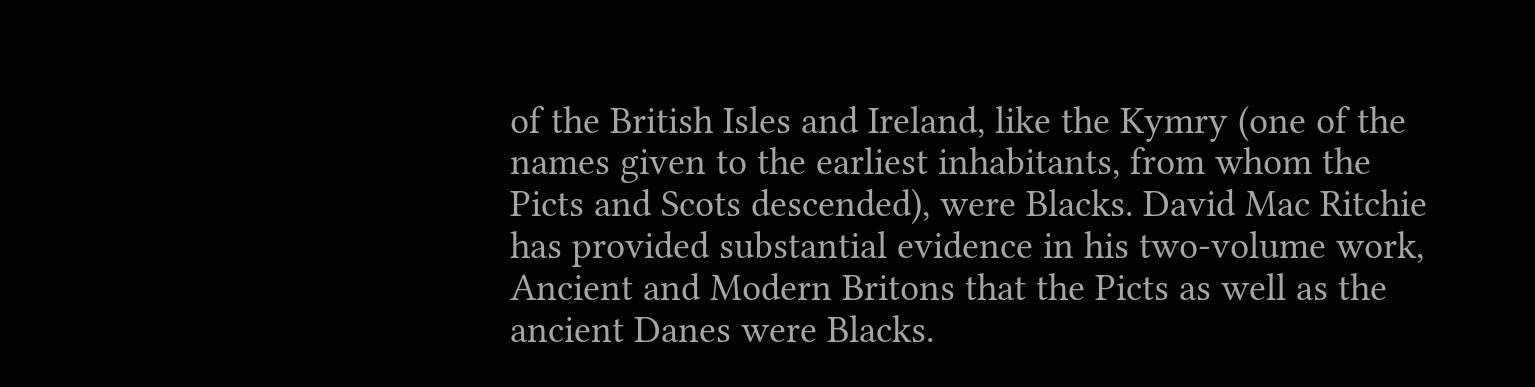of the British Isles and Ireland, like the Kymry (one of the names given to the earliest inhabitants, from whom the Picts and Scots descended), were Blacks. David Mac Ritchie has provided substantial evidence in his two-volume work, Ancient and Modern Britons that the Picts as well as the ancient Danes were Blacks.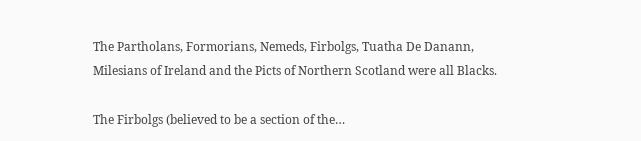The Partholans, Formorians, Nemeds, Firbolgs, Tuatha De Danann, Milesians of Ireland and the Picts of Northern Scotland were all Blacks.

The Firbolgs (believed to be a section of the…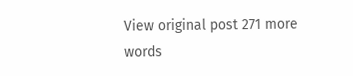View original post 271 more words